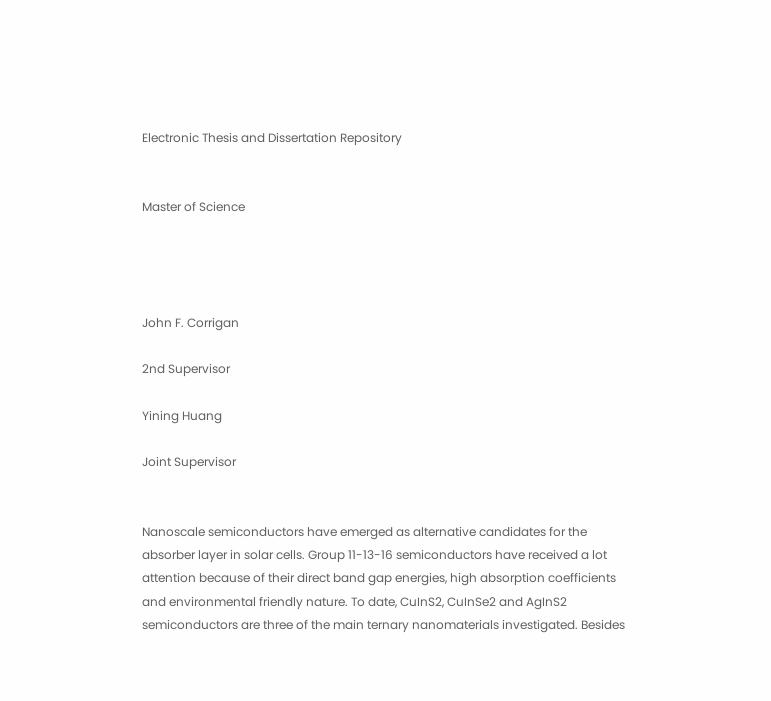Electronic Thesis and Dissertation Repository


Master of Science




John F. Corrigan

2nd Supervisor

Yining Huang

Joint Supervisor


Nanoscale semiconductors have emerged as alternative candidates for the absorber layer in solar cells. Group 11-13-16 semiconductors have received a lot attention because of their direct band gap energies, high absorption coefficients and environmental friendly nature. To date, CuInS2, CuInSe2 and AgInS2 semiconductors are three of the main ternary nanomaterials investigated. Besides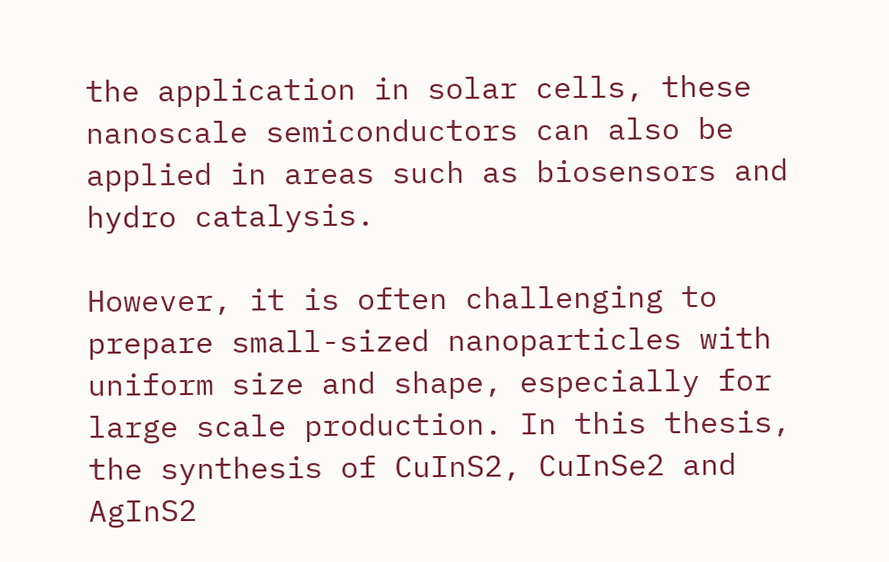the application in solar cells, these nanoscale semiconductors can also be applied in areas such as biosensors and hydro catalysis.

However, it is often challenging to prepare small-sized nanoparticles with uniform size and shape, especially for large scale production. In this thesis, the synthesis of CuInS2, CuInSe2 and AgInS2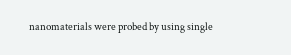nanomaterials were probed by using single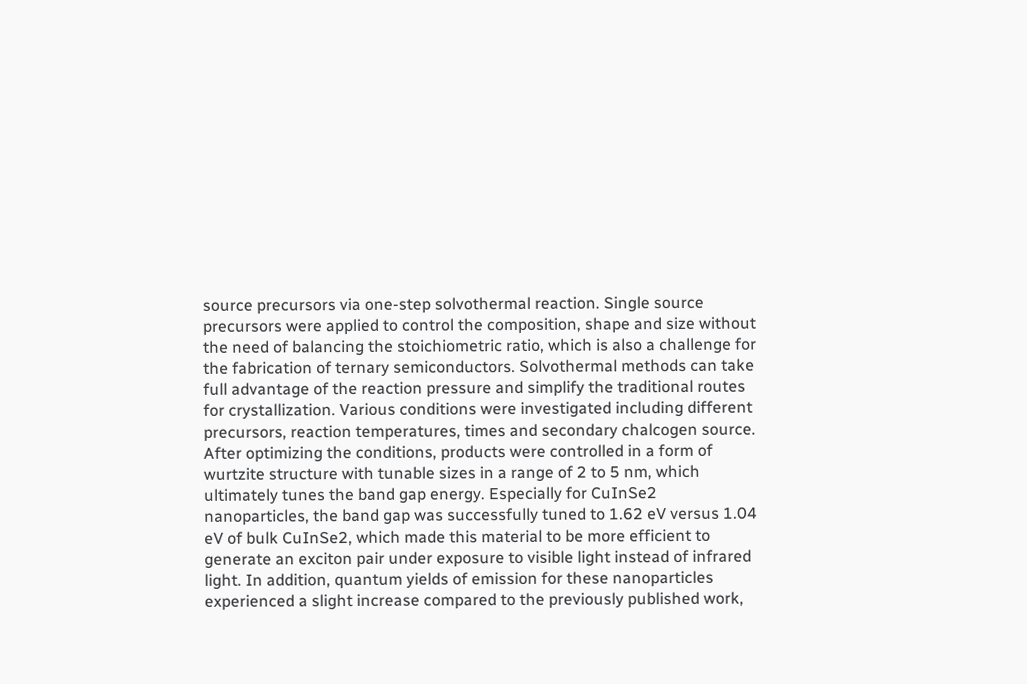source precursors via one-step solvothermal reaction. Single source precursors were applied to control the composition, shape and size without the need of balancing the stoichiometric ratio, which is also a challenge for the fabrication of ternary semiconductors. Solvothermal methods can take full advantage of the reaction pressure and simplify the traditional routes for crystallization. Various conditions were investigated including different precursors, reaction temperatures, times and secondary chalcogen source. After optimizing the conditions, products were controlled in a form of wurtzite structure with tunable sizes in a range of 2 to 5 nm, which ultimately tunes the band gap energy. Especially for CuInSe2 nanoparticles, the band gap was successfully tuned to 1.62 eV versus 1.04 eV of bulk CuInSe2, which made this material to be more efficient to generate an exciton pair under exposure to visible light instead of infrared light. In addition, quantum yields of emission for these nanoparticles experienced a slight increase compared to the previously published work,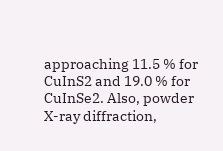approaching 11.5 % for CuInS2 and 19.0 % for CuInSe2. Also, powder X-ray diffraction,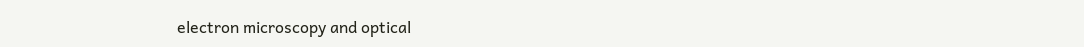electron microscopy and optical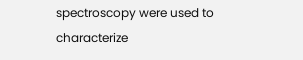spectroscopy were used to characterize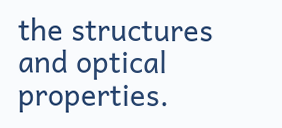the structures and optical properties.